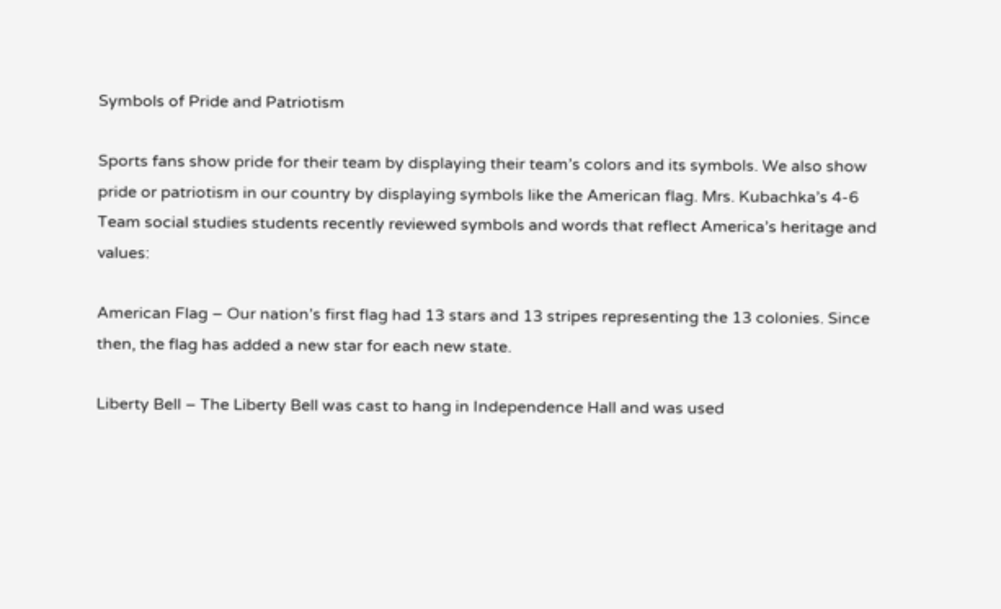Symbols of Pride and Patriotism

Sports fans show pride for their team by displaying their team’s colors and its symbols. We also show pride or patriotism in our country by displaying symbols like the American flag. Mrs. Kubachka’s 4-6 Team social studies students recently reviewed symbols and words that reflect America’s heritage and values:

American Flag – Our nation’s first flag had 13 stars and 13 stripes representing the 13 colonies. Since then, the flag has added a new star for each new state.

Liberty Bell – The Liberty Bell was cast to hang in Independence Hall and was used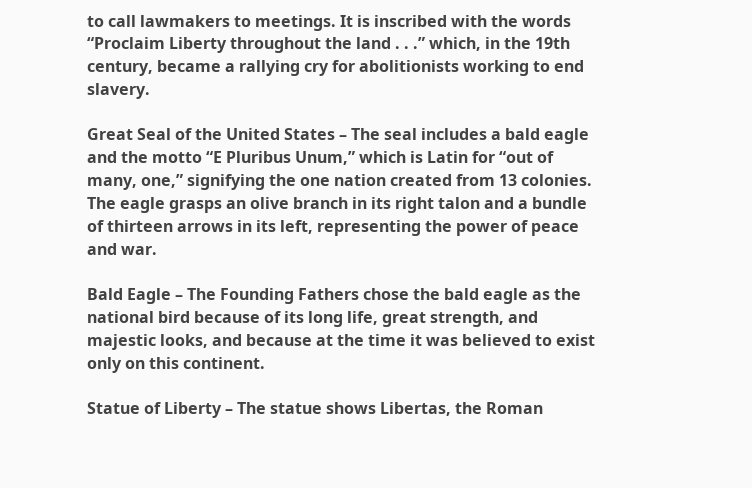to call lawmakers to meetings. It is inscribed with the words “Proclaim Liberty throughout the land . . .” which, in the 19th century, became a rallying cry for abolitionists working to end slavery.

Great Seal of the United States – The seal includes a bald eagle and the motto “E Pluribus Unum,” which is Latin for “out of many, one,” signifying the one nation created from 13 colonies. The eagle grasps an olive branch in its right talon and a bundle of thirteen arrows in its left, representing the power of peace and war.

Bald Eagle – The Founding Fathers chose the bald eagle as the national bird because of its long life, great strength, and majestic looks, and because at the time it was believed to exist only on this continent.

Statue of Liberty – The statue shows Libertas, the Roman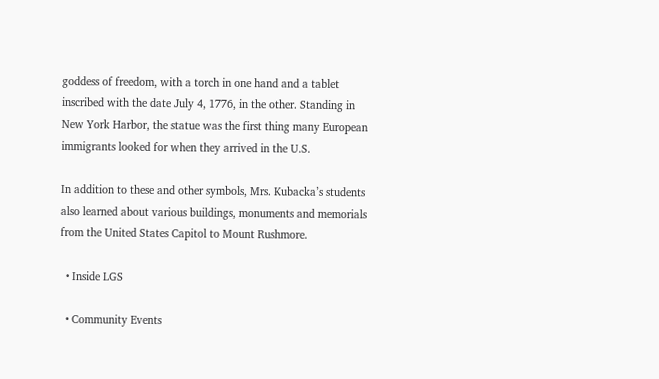goddess of freedom, with a torch in one hand and a tablet inscribed with the date July 4, 1776, in the other. Standing in New York Harbor, the statue was the first thing many European immigrants looked for when they arrived in the U.S.

In addition to these and other symbols, Mrs. Kubacka’s students also learned about various buildings, monuments and memorials from the United States Capitol to Mount Rushmore.

  • Inside LGS

  • Community Events